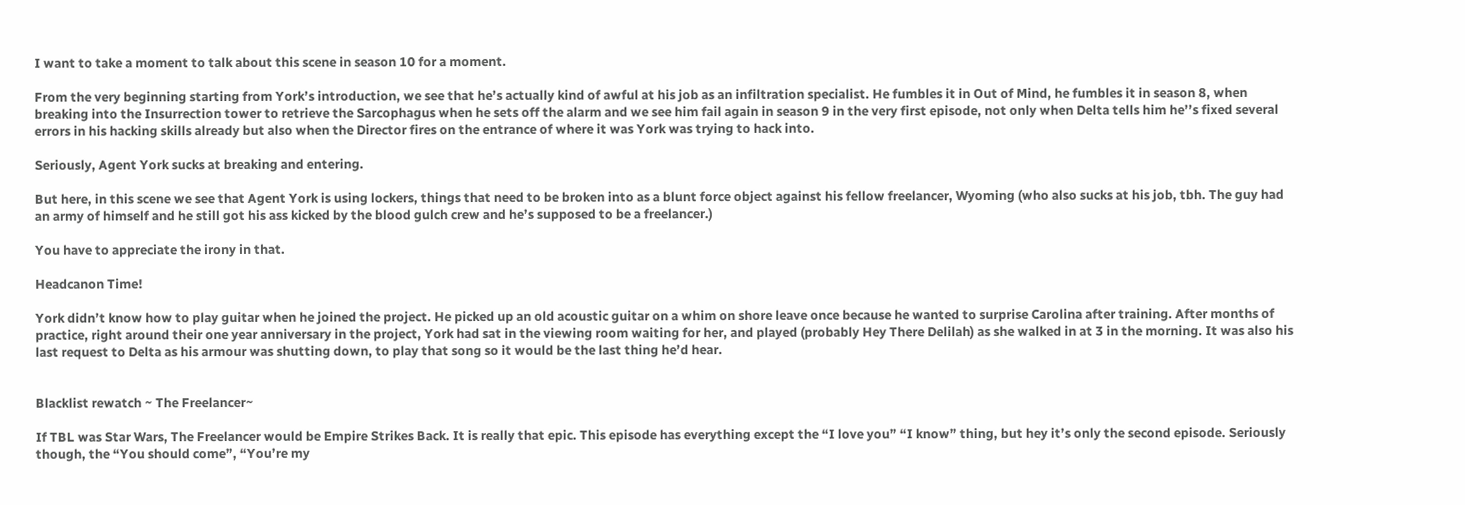I want to take a moment to talk about this scene in season 10 for a moment.

From the very beginning starting from York’s introduction, we see that he’s actually kind of awful at his job as an infiltration specialist. He fumbles it in Out of Mind, he fumbles it in season 8, when breaking into the Insurrection tower to retrieve the Sarcophagus when he sets off the alarm and we see him fail again in season 9 in the very first episode, not only when Delta tells him he’’s fixed several errors in his hacking skills already but also when the Director fires on the entrance of where it was York was trying to hack into.

Seriously, Agent York sucks at breaking and entering.

But here, in this scene we see that Agent York is using lockers, things that need to be broken into as a blunt force object against his fellow freelancer, Wyoming (who also sucks at his job, tbh. The guy had an army of himself and he still got his ass kicked by the blood gulch crew and he’s supposed to be a freelancer.)

You have to appreciate the irony in that.

Headcanon Time!

York didn’t know how to play guitar when he joined the project. He picked up an old acoustic guitar on a whim on shore leave once because he wanted to surprise Carolina after training. After months of practice, right around their one year anniversary in the project, York had sat in the viewing room waiting for her, and played (probably Hey There Delilah) as she walked in at 3 in the morning. It was also his last request to Delta as his armour was shutting down, to play that song so it would be the last thing he’d hear.


Blacklist rewatch ~ The Freelancer~

If TBL was Star Wars, The Freelancer would be Empire Strikes Back. It is really that epic. This episode has everything except the “I love you” “I know” thing, but hey it’s only the second episode. Seriously though, the “You should come”, “You’re my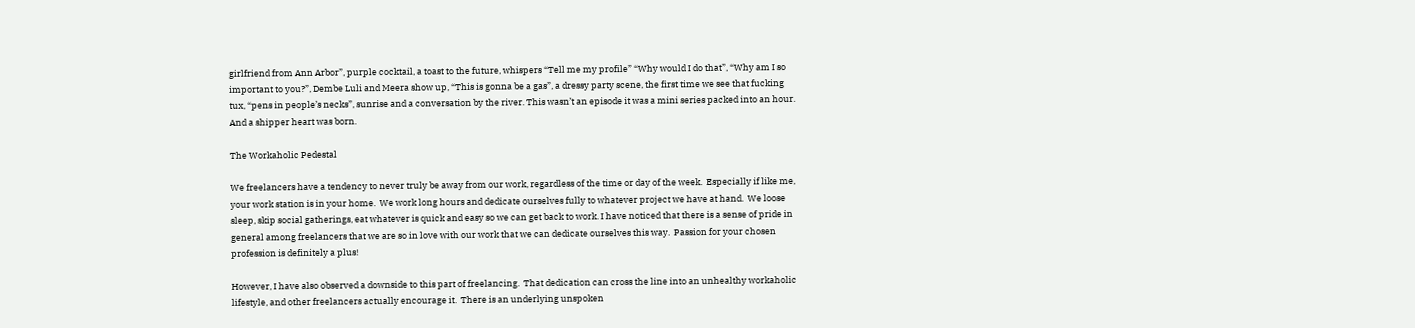girlfriend from Ann Arbor”, purple cocktail, a toast to the future, whispers “Tell me my profile” “Why would I do that”, “Why am I so important to you?”, Dembe Luli and Meera show up, “This is gonna be a gas”, a dressy party scene, the first time we see that fucking tux, “pens in people’s necks”, sunrise and a conversation by the river. This wasn’t an episode it was a mini series packed into an hour. And a shipper heart was born.

The Workaholic Pedestal

We freelancers have a tendency to never truly be away from our work, regardless of the time or day of the week.  Especially if like me, your work station is in your home.  We work long hours and dedicate ourselves fully to whatever project we have at hand.  We loose sleep, skip social gatherings, eat whatever is quick and easy so we can get back to work. I have noticed that there is a sense of pride in general among freelancers that we are so in love with our work that we can dedicate ourselves this way.  Passion for your chosen profession is definitely a plus!

However, I have also observed a downside to this part of freelancing.  That dedication can cross the line into an unhealthy workaholic lifestyle, and other freelancers actually encourage it.  There is an underlying unspoken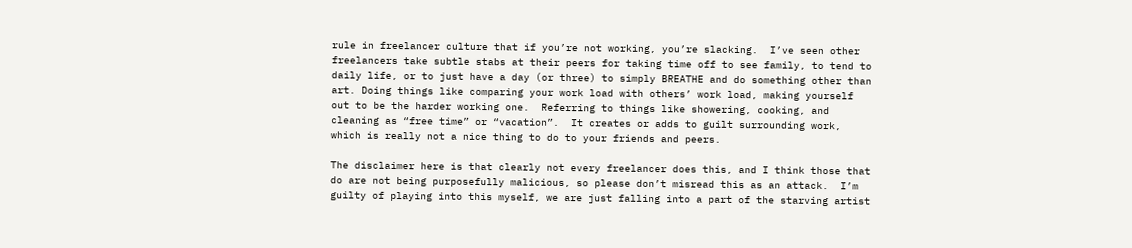rule in freelancer culture that if you’re not working, you’re slacking.  I’ve seen other freelancers take subtle stabs at their peers for taking time off to see family, to tend to daily life, or to just have a day (or three) to simply BREATHE and do something other than art. Doing things like comparing your work load with others’ work load, making yourself out to be the harder working one.  Referring to things like showering, cooking, and cleaning as “free time” or “vacation”.  It creates or adds to guilt surrounding work, which is really not a nice thing to do to your friends and peers.

The disclaimer here is that clearly not every freelancer does this, and I think those that do are not being purposefully malicious, so please don’t misread this as an attack.  I’m guilty of playing into this myself, we are just falling into a part of the starving artist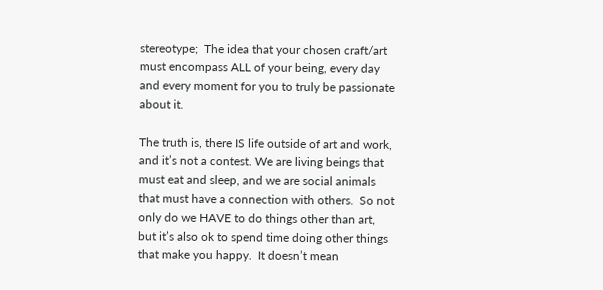stereotype;  The idea that your chosen craft/art must encompass ALL of your being, every day and every moment for you to truly be passionate about it.

The truth is, there IS life outside of art and work, and it’s not a contest. We are living beings that must eat and sleep, and we are social animals that must have a connection with others.  So not only do we HAVE to do things other than art, but it’s also ok to spend time doing other things that make you happy.  It doesn’t mean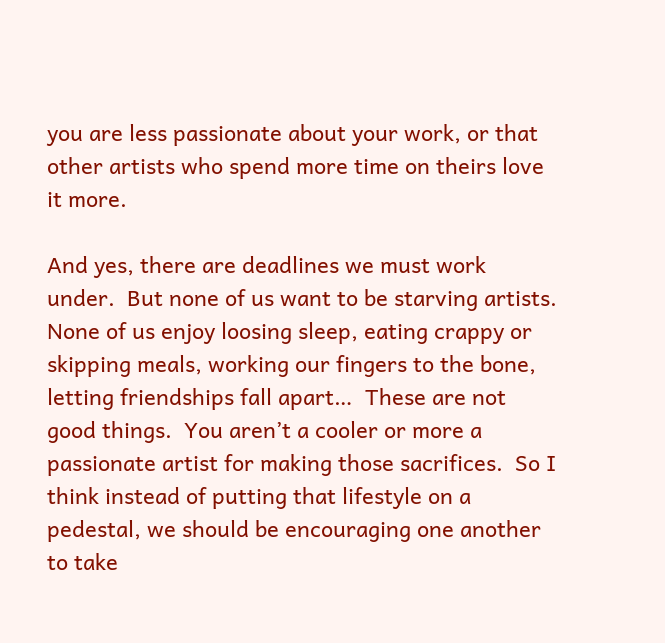you are less passionate about your work, or that other artists who spend more time on theirs love it more.

And yes, there are deadlines we must work under.  But none of us want to be starving artists. None of us enjoy loosing sleep, eating crappy or skipping meals, working our fingers to the bone, letting friendships fall apart…  These are not good things.  You aren’t a cooler or more a passionate artist for making those sacrifices.  So I think instead of putting that lifestyle on a pedestal, we should be encouraging one another to take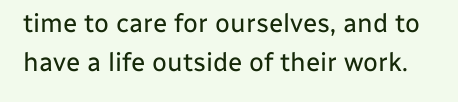time to care for ourselves, and to have a life outside of their work.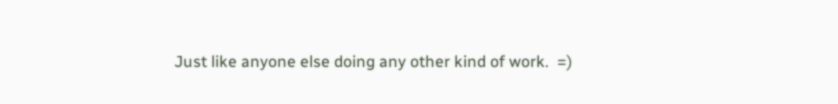Just like anyone else doing any other kind of work.  =)